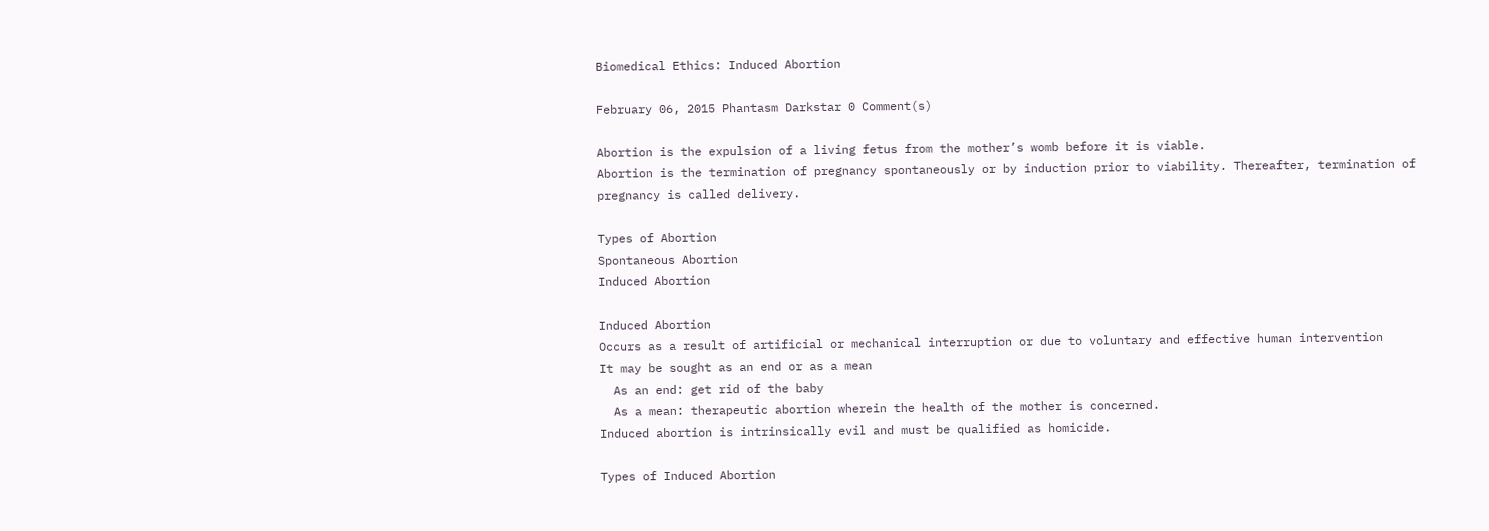Biomedical Ethics: Induced Abortion

February 06, 2015 Phantasm Darkstar 0 Comment(s)

Abortion is the expulsion of a living fetus from the mother’s womb before it is viable.
Abortion is the termination of pregnancy spontaneously or by induction prior to viability. Thereafter, termination of pregnancy is called delivery.

Types of Abortion
Spontaneous Abortion
Induced Abortion

Induced Abortion
Occurs as a result of artificial or mechanical interruption or due to voluntary and effective human intervention
It may be sought as an end or as a mean
  As an end: get rid of the baby
  As a mean: therapeutic abortion wherein the health of the mother is concerned.
Induced abortion is intrinsically evil and must be qualified as homicide.

Types of Induced Abortion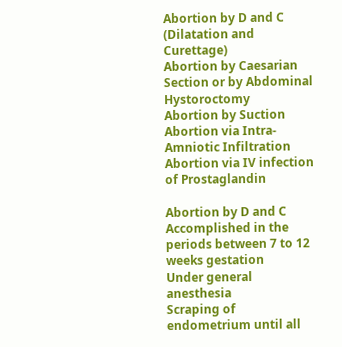Abortion by D and C (Dilatation and Curettage)
Abortion by Caesarian Section or by Abdominal Hystoroctomy
Abortion by Suction
Abortion via Intra-Amniotic Infiltration
Abortion via IV infection of Prostaglandin

Abortion by D and C
Accomplished in the periods between 7 to 12 weeks gestation
Under general anesthesia
Scraping of endometrium until all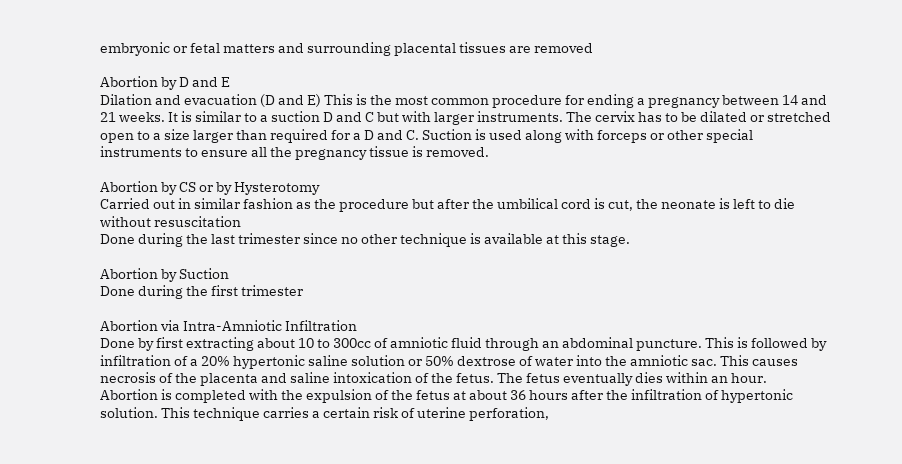embryonic or fetal matters and surrounding placental tissues are removed

Abortion by D and E
Dilation and evacuation (D and E) This is the most common procedure for ending a pregnancy between 14 and 21 weeks. It is similar to a suction D and C but with larger instruments. The cervix has to be dilated or stretched open to a size larger than required for a D and C. Suction is used along with forceps or other special instruments to ensure all the pregnancy tissue is removed.

Abortion by CS or by Hysterotomy
Carried out in similar fashion as the procedure but after the umbilical cord is cut, the neonate is left to die without resuscitation
Done during the last trimester since no other technique is available at this stage.

Abortion by Suction
Done during the first trimester

Abortion via Intra-Amniotic Infiltration
Done by first extracting about 10 to 300cc of amniotic fluid through an abdominal puncture. This is followed by infiltration of a 20% hypertonic saline solution or 50% dextrose of water into the amniotic sac. This causes necrosis of the placenta and saline intoxication of the fetus. The fetus eventually dies within an hour.
Abortion is completed with the expulsion of the fetus at about 36 hours after the infiltration of hypertonic solution. This technique carries a certain risk of uterine perforation,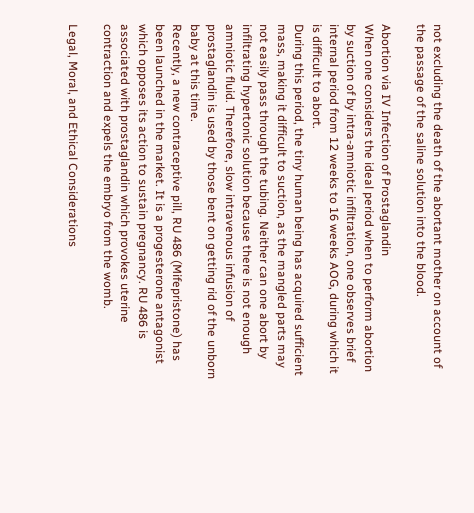not excluding the death of the abortant mother on account of the passage of the saline solution into the blood.

Abortion via IV Infection of Prostaglandin
When one considers the ideal period when to perform abortion by suction of by intra-amniotic infiltration, one observes brief internal period from 12 weeks to 16 weeks AOG, during which it is difficult to abort.
During this period, the tiny human being has acquired sufficient mass, making it difficult to suction, as the mangled parts may not easily pass through the tubing. Neither can one abort by infiltrating hypertonic solution because there is not enough amniotic fluid. Therefore, slow intravenous infusion of prostaglandin is used by those bent on getting rid of the unborn baby at this time.
Recently, a new contraceptive pill, RU 486 (Mifepristone) has been launched in the market. It is a progesterone antagonist which opposes its action to sustain pregnancy. RU 486 is associated with prostaglandin which provokes uterine contraction and expels the embryo from the womb.

Legal, Moral, and Ethical Considerations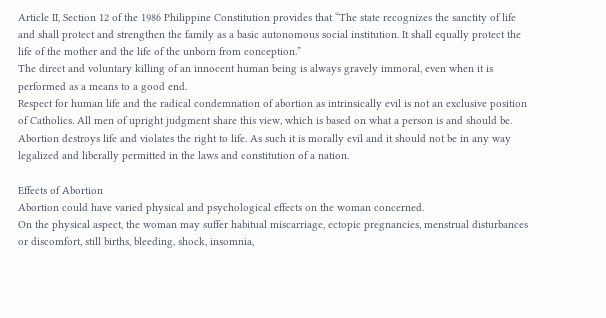Article II, Section 12 of the 1986 Philippine Constitution provides that “The state recognizes the sanctity of life and shall protect and strengthen the family as a basic autonomous social institution. It shall equally protect the life of the mother and the life of the unborn from conception.”
The direct and voluntary killing of an innocent human being is always gravely immoral, even when it is performed as a means to a good end.
Respect for human life and the radical condemnation of abortion as intrinsically evil is not an exclusive position of Catholics. All men of upright judgment share this view, which is based on what a person is and should be.
Abortion destroys life and violates the right to life. As such it is morally evil and it should not be in any way legalized and liberally permitted in the laws and constitution of a nation.

Effects of Abortion
Abortion could have varied physical and psychological effects on the woman concerned.
On the physical aspect, the woman may suffer habitual miscarriage, ectopic pregnancies, menstrual disturbances or discomfort, still births, bleeding, shock, insomnia,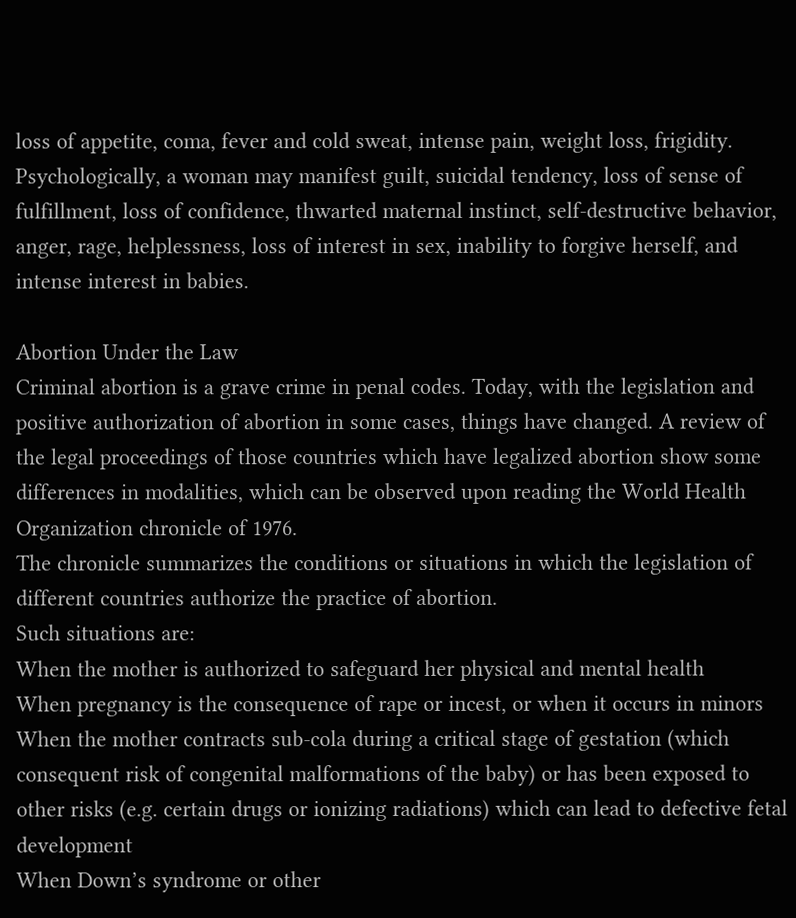loss of appetite, coma, fever and cold sweat, intense pain, weight loss, frigidity.
Psychologically, a woman may manifest guilt, suicidal tendency, loss of sense of fulfillment, loss of confidence, thwarted maternal instinct, self-destructive behavior, anger, rage, helplessness, loss of interest in sex, inability to forgive herself, and intense interest in babies.

Abortion Under the Law
Criminal abortion is a grave crime in penal codes. Today, with the legislation and positive authorization of abortion in some cases, things have changed. A review of the legal proceedings of those countries which have legalized abortion show some differences in modalities, which can be observed upon reading the World Health Organization chronicle of 1976.
The chronicle summarizes the conditions or situations in which the legislation of different countries authorize the practice of abortion.
Such situations are:
When the mother is authorized to safeguard her physical and mental health
When pregnancy is the consequence of rape or incest, or when it occurs in minors
When the mother contracts sub-cola during a critical stage of gestation (which consequent risk of congenital malformations of the baby) or has been exposed to other risks (e.g. certain drugs or ionizing radiations) which can lead to defective fetal development
When Down’s syndrome or other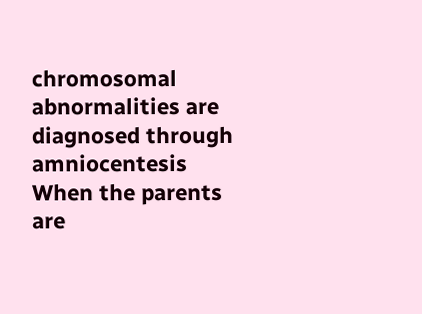chromosomal abnormalities are diagnosed through amniocentesis
When the parents are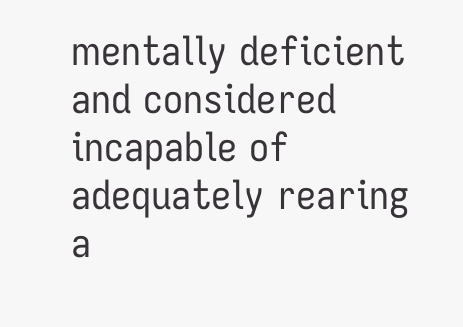mentally deficient and considered incapable of adequately rearing a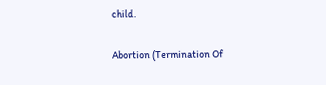child.

Abortion (Termination Of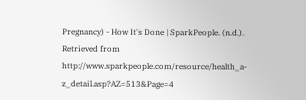Pregnancy) - How It's Done | SparkPeople. (n.d.). Retrieved from http://www.sparkpeople.com/resource/health_a-z_detail.asp?AZ=513&Page=4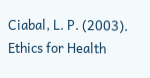Ciabal, L. P. (2003). Ethics for Health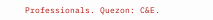Professionals. Quezon: C&E.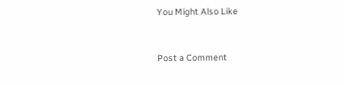You Might Also Like


Post a Comment